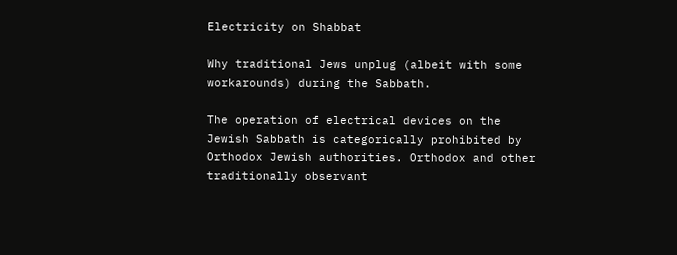Electricity on Shabbat

Why traditional Jews unplug (albeit with some workarounds) during the Sabbath.

The operation of electrical devices on the Jewish Sabbath is categorically prohibited by Orthodox Jewish authorities. Orthodox and other traditionally observant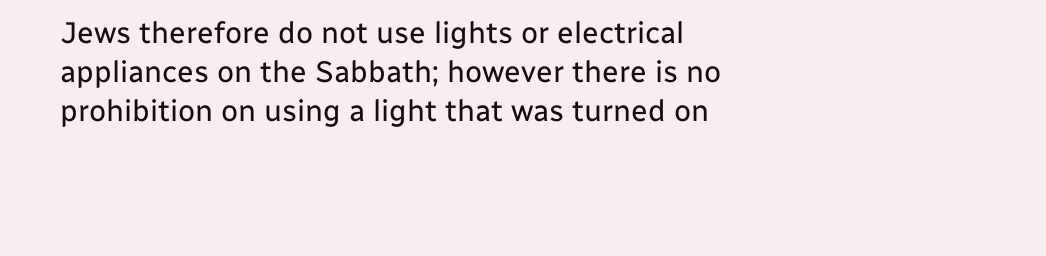Jews therefore do not use lights or electrical appliances on the Sabbath; however there is no prohibition on using a light that was turned on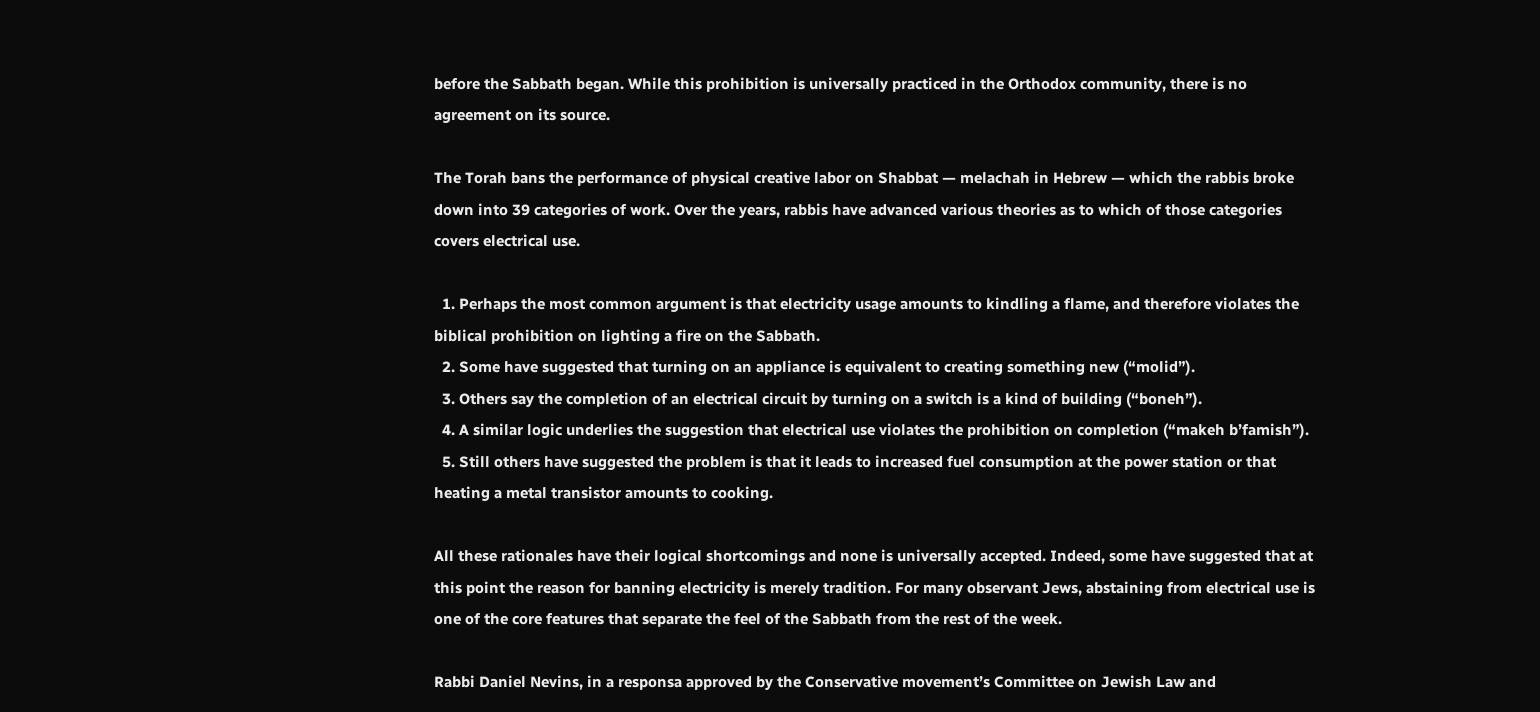before the Sabbath began. While this prohibition is universally practiced in the Orthodox community, there is no agreement on its source.

The Torah bans the performance of physical creative labor on Shabbat — melachah in Hebrew — which the rabbis broke down into 39 categories of work. Over the years, rabbis have advanced various theories as to which of those categories covers electrical use.

  1. Perhaps the most common argument is that electricity usage amounts to kindling a flame, and therefore violates the biblical prohibition on lighting a fire on the Sabbath.
  2. Some have suggested that turning on an appliance is equivalent to creating something new (“molid”).
  3. Others say the completion of an electrical circuit by turning on a switch is a kind of building (“boneh”).
  4. A similar logic underlies the suggestion that electrical use violates the prohibition on completion (“makeh b’famish”).
  5. Still others have suggested the problem is that it leads to increased fuel consumption at the power station or that heating a metal transistor amounts to cooking.

All these rationales have their logical shortcomings and none is universally accepted. Indeed, some have suggested that at this point the reason for banning electricity is merely tradition. For many observant Jews, abstaining from electrical use is one of the core features that separate the feel of the Sabbath from the rest of the week.

Rabbi Daniel Nevins, in a responsa approved by the Conservative movement’s Committee on Jewish Law and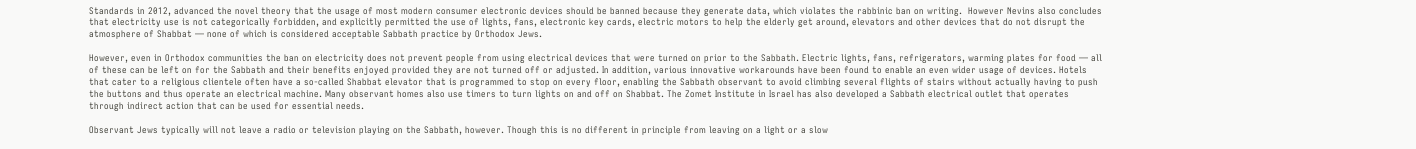Standards in 2012, advanced the novel theory that the usage of most modern consumer electronic devices should be banned because they generate data, which violates the rabbinic ban on writing.  However Nevins also concludes that electricity use is not categorically forbidden, and explicitly permitted the use of lights, fans, electronic key cards, electric motors to help the elderly get around, elevators and other devices that do not disrupt the atmosphere of Shabbat — none of which is considered acceptable Sabbath practice by Orthodox Jews.

However, even in Orthodox communities the ban on electricity does not prevent people from using electrical devices that were turned on prior to the Sabbath. Electric lights, fans, refrigerators, warming plates for food — all of these can be left on for the Sabbath and their benefits enjoyed provided they are not turned off or adjusted. In addition, various innovative workarounds have been found to enable an even wider usage of devices. Hotels that cater to a religious clientele often have a so-called Shabbat elevator that is programmed to stop on every floor, enabling the Sabbath observant to avoid climbing several flights of stairs without actually having to push the buttons and thus operate an electrical machine. Many observant homes also use timers to turn lights on and off on Shabbat. The Zomet Institute in Israel has also developed a Sabbath electrical outlet that operates through indirect action that can be used for essential needs.

Observant Jews typically will not leave a radio or television playing on the Sabbath, however. Though this is no different in principle from leaving on a light or a slow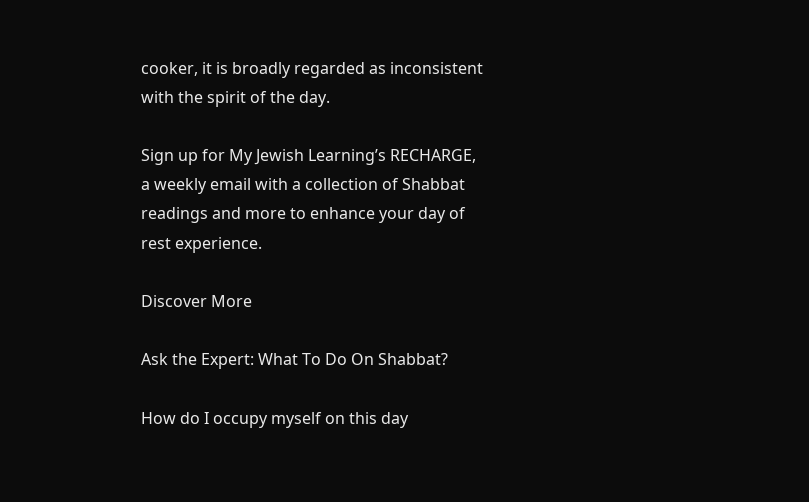cooker, it is broadly regarded as inconsistent with the spirit of the day.

Sign up for My Jewish Learning’s RECHARGE, a weekly email with a collection of Shabbat readings and more to enhance your day of rest experience.

Discover More

Ask the Expert: What To Do On Shabbat?

How do I occupy myself on this day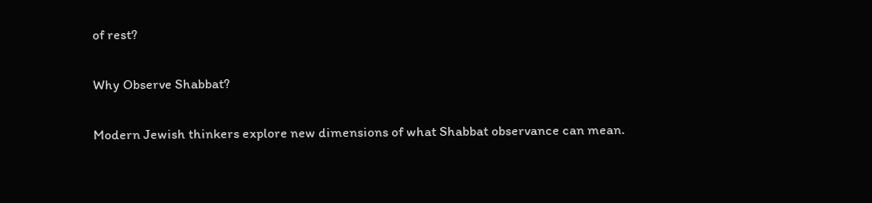of rest?

Why Observe Shabbat?

Modern Jewish thinkers explore new dimensions of what Shabbat observance can mean.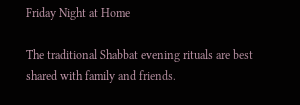Friday Night at Home

The traditional Shabbat evening rituals are best shared with family and friends.